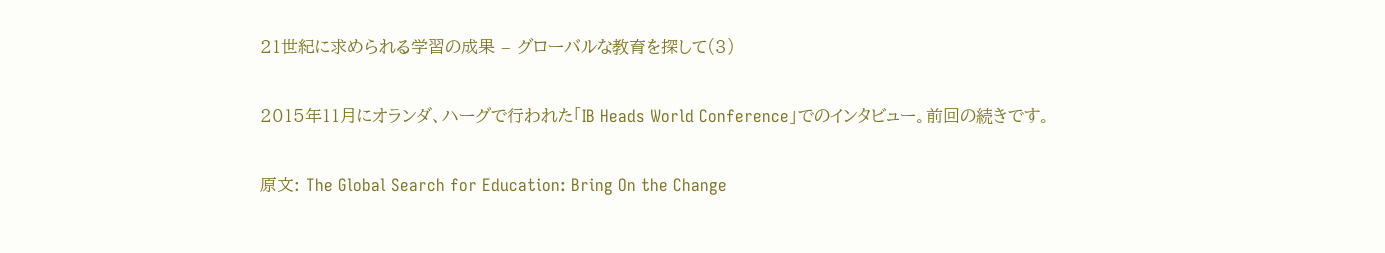21世紀に求められる学習の成果 – グローバルな教育を探して(3)

2015年11月にオランダ、ハーグで行われた「IB Heads World Conference」でのインタビュー。前回の続きです。

原文: The Global Search for Education: Bring On the Change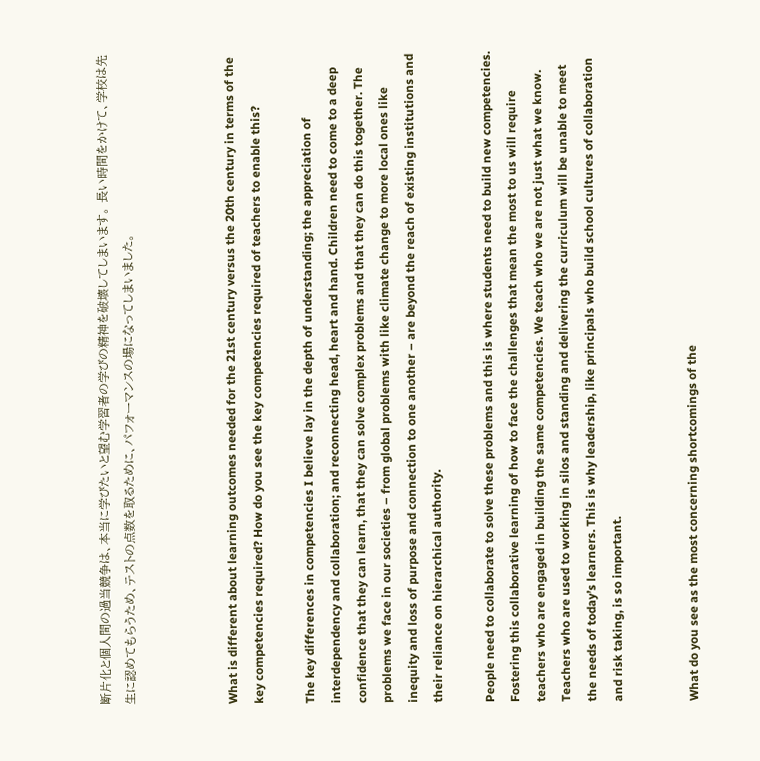断片化と個人間の過当競争は、本当に学びたいと望む学習者の学びの精神を破壊してしまいます。 長い時間をかけて、学校は先生に認めてもらうため、テストの点数を取るために、パフォーマンスの場になってしまいました。



What is different about learning outcomes needed for the 21st century versus the 20th century in terms of the key competencies required? How do you see the key competencies required of teachers to enable this?

The key differences in competencies I believe lay in the depth of understanding; the appreciation of interdependency and collaboration; and reconnecting head, heart and hand. Children need to come to a deep confidence that they can learn, that they can solve complex problems and that they can do this together. The problems we face in our societies – from global problems with like climate change to more local ones like inequity and loss of purpose and connection to one another – are beyond the reach of existing institutions and their reliance on hierarchical authority.

People need to collaborate to solve these problems and this is where students need to build new competencies. Fostering this collaborative learning of how to face the challenges that mean the most to us will require teachers who are engaged in building the same competencies. We teach who we are not just what we know. Teachers who are used to working in silos and standing and delivering the curriculum will be unable to meet the needs of today’s learners. This is why leadership, like principals who build school cultures of collaboration and risk taking, is so important.


What do you see as the most concerning shortcomings of the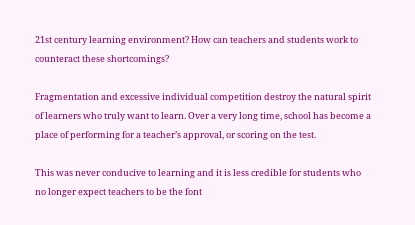21st century learning environment? How can teachers and students work to counteract these shortcomings?

Fragmentation and excessive individual competition destroy the natural spirit of learners who truly want to learn. Over a very long time, school has become a place of performing for a teacher’s approval, or scoring on the test.

This was never conducive to learning and it is less credible for students who no longer expect teachers to be the font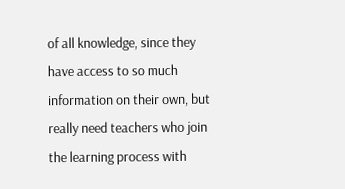of all knowledge, since they have access to so much information on their own, but really need teachers who join the learning process with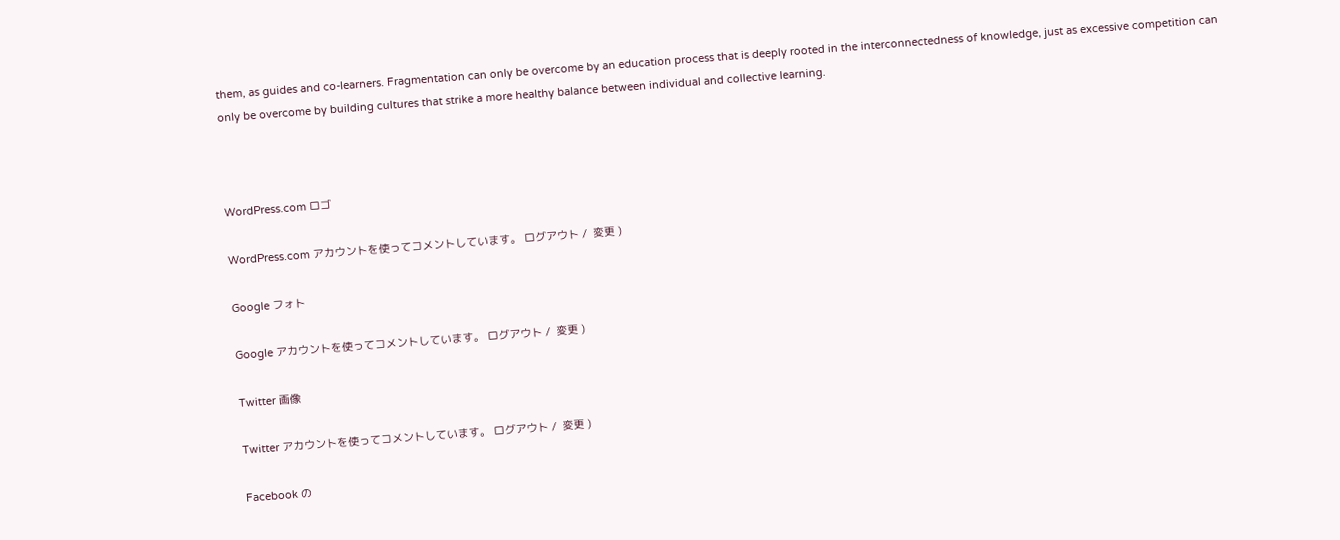them, as guides and co-learners. Fragmentation can only be overcome by an education process that is deeply rooted in the interconnectedness of knowledge, just as excessive competition can only be overcome by building cultures that strike a more healthy balance between individual and collective learning.



WordPress.com ロゴ

WordPress.com アカウントを使ってコメントしています。 ログアウト /  変更 )

Google フォト

Google アカウントを使ってコメントしています。 ログアウト /  変更 )

Twitter 画像

Twitter アカウントを使ってコメントしています。 ログアウト /  変更 )

Facebook の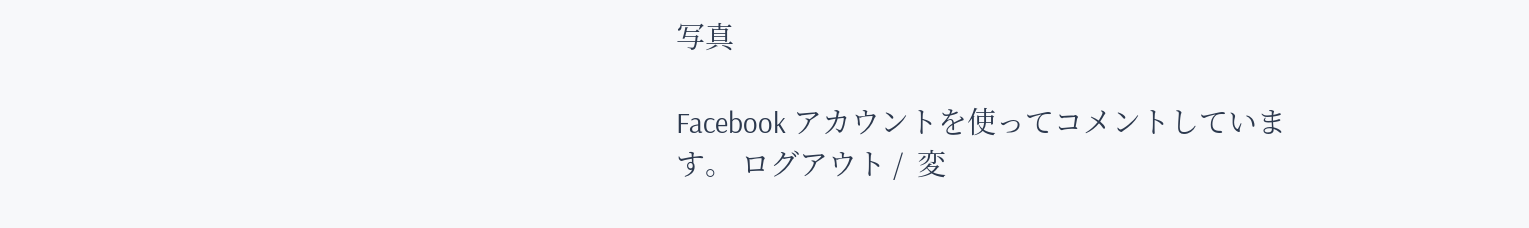写真

Facebook アカウントを使ってコメントしています。 ログアウト /  変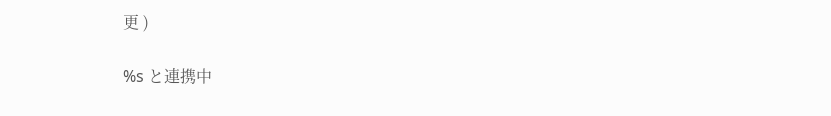更 )

%s と連携中